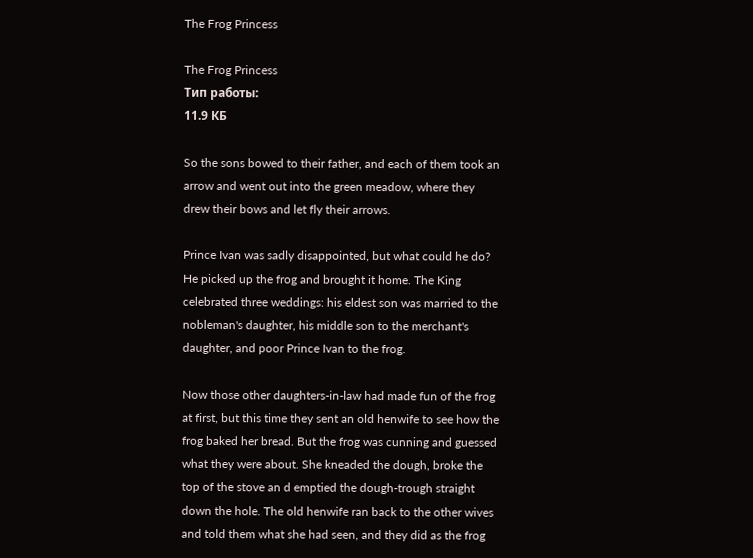The Frog Princess

The Frog Princess
Тип работы:
11.9 КБ

So the sons bowed to their father, and each of them took an arrow and went out into the green meadow, where they drew their bows and let fly their arrows.

Prince Ivan was sadly disappointed, but what could he do? He picked up the frog and brought it home. The King celebrated three weddings: his eldest son was married to the nobleman's daughter, his middle son to the merchant's daughter, and poor Prince Ivan to the frog.

Now those other daughters-in-law had made fun of the frog at first, but this time they sent an old henwife to see how the frog baked her bread. But the frog was cunning and guessed what they were about. She kneaded the dough, broke the top of the stove an d emptied the dough-trough straight down the hole. The old henwife ran back to the other wives and told them what she had seen, and they did as the frog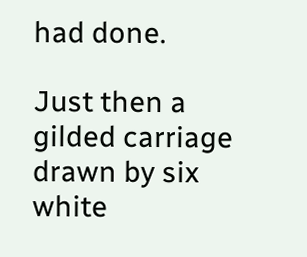had done.

Just then a gilded carriage drawn by six white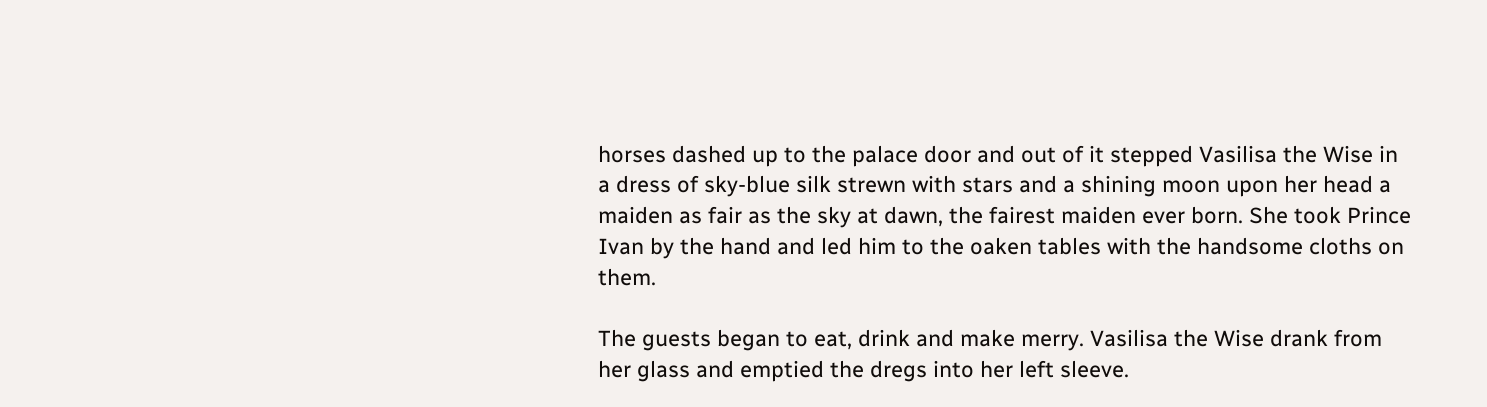horses dashed up to the palace door and out of it stepped Vasilisa the Wise in a dress of sky-blue silk strewn with stars and a shining moon upon her head a maiden as fair as the sky at dawn, the fairest maiden ever born. She took Prince Ivan by the hand and led him to the oaken tables with the handsome cloths on them.

The guests began to eat, drink and make merry. Vasilisa the Wise drank from her glass and emptied the dregs into her left sleeve.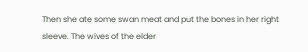Then she ate some swan meat and put the bones in her right sleeve. The wives of the elder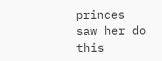princes saw her do this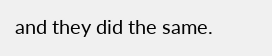and they did the same.